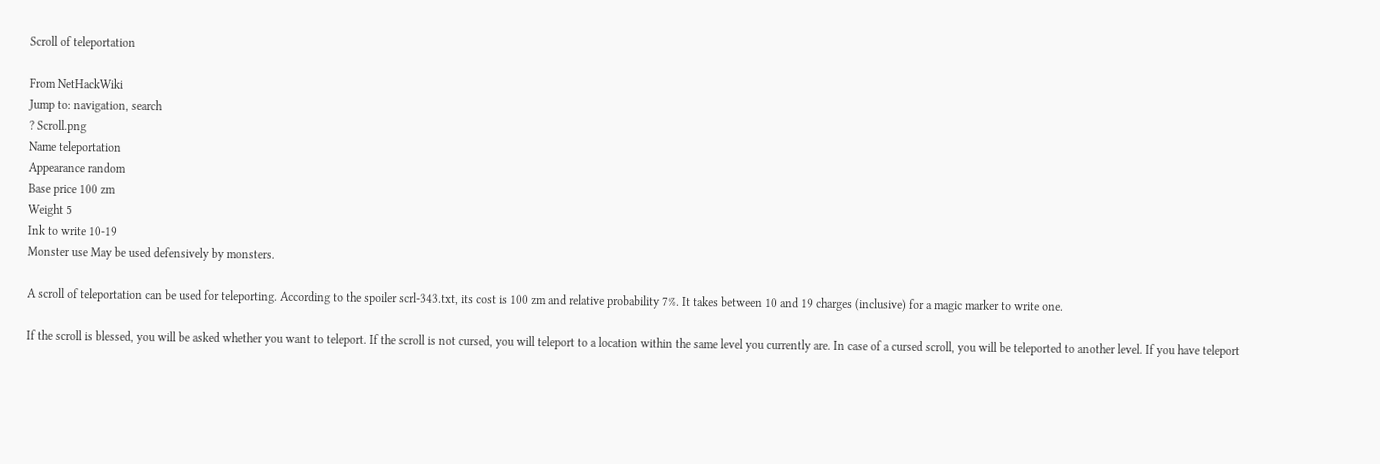Scroll of teleportation

From NetHackWiki
Jump to: navigation, search
? Scroll.png
Name teleportation
Appearance random
Base price 100 zm
Weight 5
Ink to write 10-19
Monster use May be used defensively by monsters.

A scroll of teleportation can be used for teleporting. According to the spoiler scrl-343.txt, its cost is 100 zm and relative probability 7%. It takes between 10 and 19 charges (inclusive) for a magic marker to write one.

If the scroll is blessed, you will be asked whether you want to teleport. If the scroll is not cursed, you will teleport to a location within the same level you currently are. In case of a cursed scroll, you will be teleported to another level. If you have teleport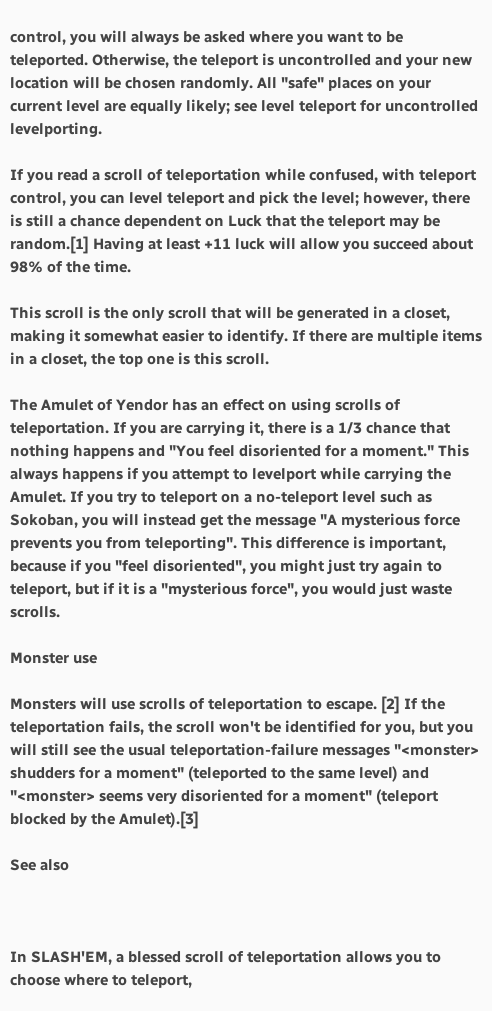control, you will always be asked where you want to be teleported. Otherwise, the teleport is uncontrolled and your new location will be chosen randomly. All "safe" places on your current level are equally likely; see level teleport for uncontrolled levelporting.

If you read a scroll of teleportation while confused, with teleport control, you can level teleport and pick the level; however, there is still a chance dependent on Luck that the teleport may be random.[1] Having at least +11 luck will allow you succeed about 98% of the time.

This scroll is the only scroll that will be generated in a closet, making it somewhat easier to identify. If there are multiple items in a closet, the top one is this scroll.

The Amulet of Yendor has an effect on using scrolls of teleportation. If you are carrying it, there is a 1/3 chance that nothing happens and "You feel disoriented for a moment." This always happens if you attempt to levelport while carrying the Amulet. If you try to teleport on a no-teleport level such as Sokoban, you will instead get the message "A mysterious force prevents you from teleporting". This difference is important, because if you "feel disoriented", you might just try again to teleport, but if it is a "mysterious force", you would just waste scrolls.

Monster use

Monsters will use scrolls of teleportation to escape. [2] If the teleportation fails, the scroll won't be identified for you, but you will still see the usual teleportation-failure messages "<monster> shudders for a moment" (teleported to the same level) and "<monster> seems very disoriented for a moment" (teleport blocked by the Amulet).[3]

See also



In SLASH'EM, a blessed scroll of teleportation allows you to choose where to teleport,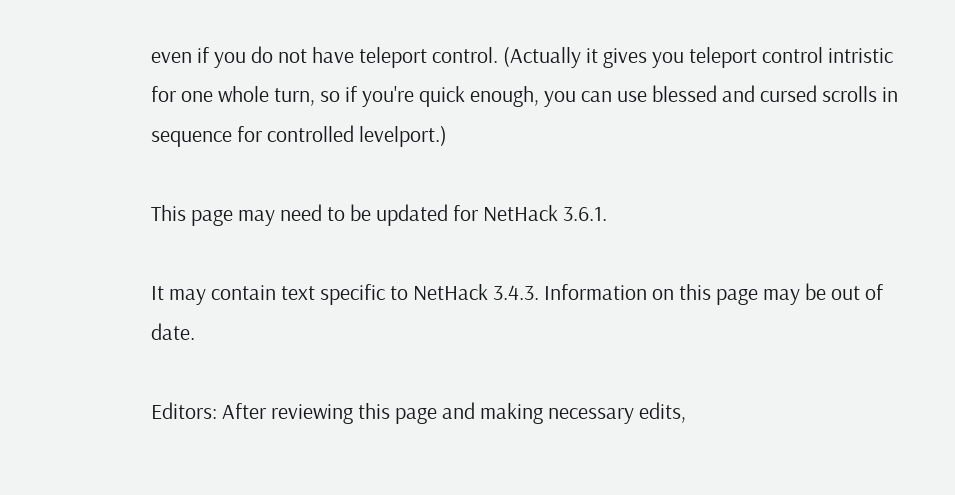even if you do not have teleport control. (Actually it gives you teleport control intristic for one whole turn, so if you're quick enough, you can use blessed and cursed scrolls in sequence for controlled levelport.)

This page may need to be updated for NetHack 3.6.1.

It may contain text specific to NetHack 3.4.3. Information on this page may be out of date.

Editors: After reviewing this page and making necessary edits,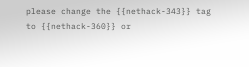please change the {{nethack-343}} tag to {{nethack-360}} or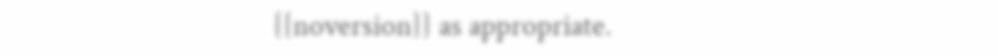{{noversion}} as appropriate.